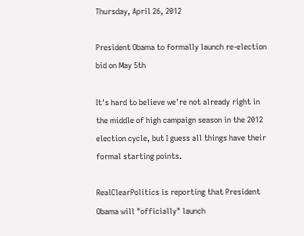Thursday, April 26, 2012

President Obama to formally launch re-election bid on May 5th

It's hard to believe we're not already right in the middle of high campaign season in the 2012 election cycle, but I guess all things have their formal starting points.

RealClearPolitics is reporting that President Obama will "officially" launch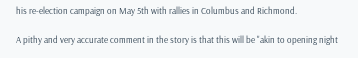his re-election campaign on May 5th with rallies in Columbus and Richmond.

A pithy and very accurate comment in the story is that this will be "akin to opening night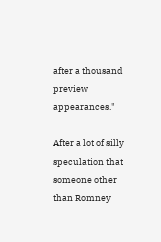after a thousand preview appearances."

After a lot of silly speculation that someone other than Romney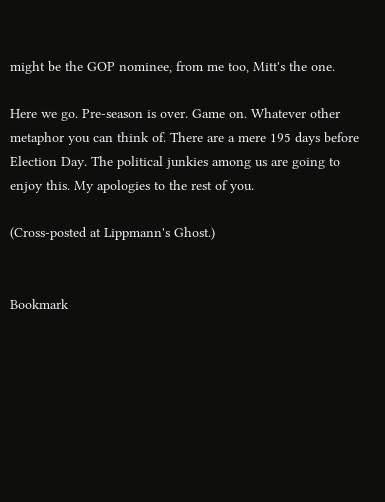might be the GOP nominee, from me too, Mitt's the one.

Here we go. Pre-season is over. Game on. Whatever other metaphor you can think of. There are a mere 195 days before Election Day. The political junkies among us are going to enjoy this. My apologies to the rest of you.

(Cross-posted at Lippmann's Ghost.)


Bookmark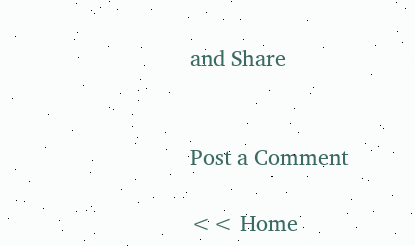and Share


Post a Comment

<< Home